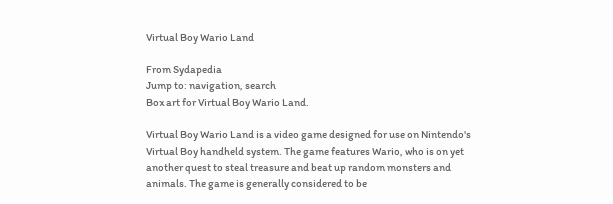Virtual Boy Wario Land

From Sydapedia
Jump to: navigation, search
Box art for Virtual Boy Wario Land.

Virtual Boy Wario Land is a video game designed for use on Nintendo's Virtual Boy handheld system. The game features Wario, who is on yet another quest to steal treasure and beat up random monsters and animals. The game is generally considered to be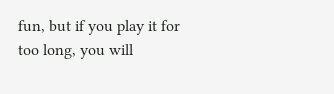fun, but if you play it for too long, you will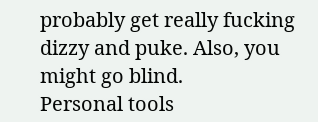probably get really fucking dizzy and puke. Also, you might go blind.
Personal tools